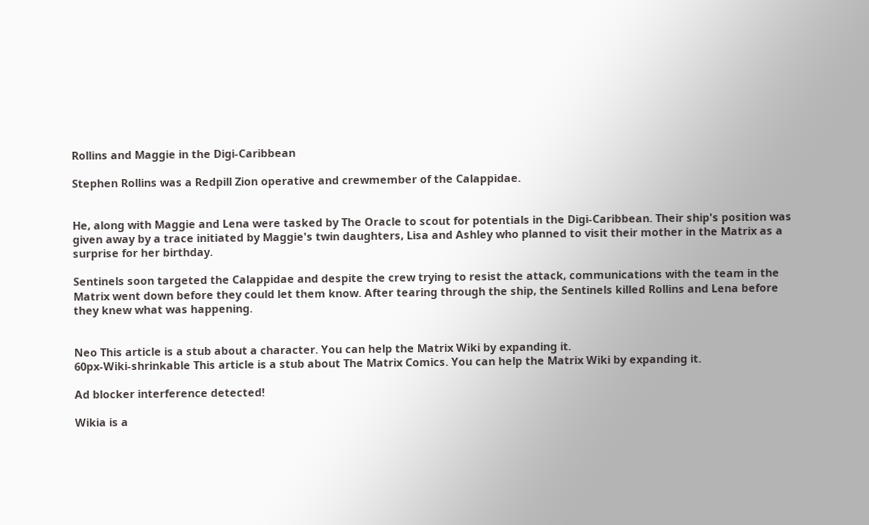Rollins and Maggie in the Digi-Caribbean

Stephen Rollins was a Redpill Zion operative and crewmember of the Calappidae.


He, along with Maggie and Lena were tasked by The Oracle to scout for potentials in the Digi-Caribbean. Their ship's position was given away by a trace initiated by Maggie's twin daughters, Lisa and Ashley who planned to visit their mother in the Matrix as a surprise for her birthday.

Sentinels soon targeted the Calappidae and despite the crew trying to resist the attack, communications with the team in the Matrix went down before they could let them know. After tearing through the ship, the Sentinels killed Rollins and Lena before they knew what was happening.


Neo This article is a stub about a character. You can help the Matrix Wiki by expanding it.
60px-Wiki-shrinkable This article is a stub about The Matrix Comics. You can help the Matrix Wiki by expanding it.

Ad blocker interference detected!

Wikia is a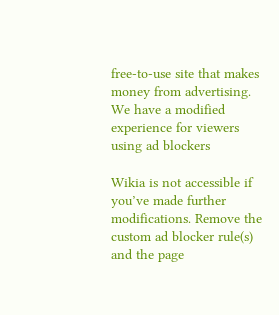free-to-use site that makes money from advertising. We have a modified experience for viewers using ad blockers

Wikia is not accessible if you’ve made further modifications. Remove the custom ad blocker rule(s) and the page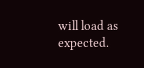will load as expected.